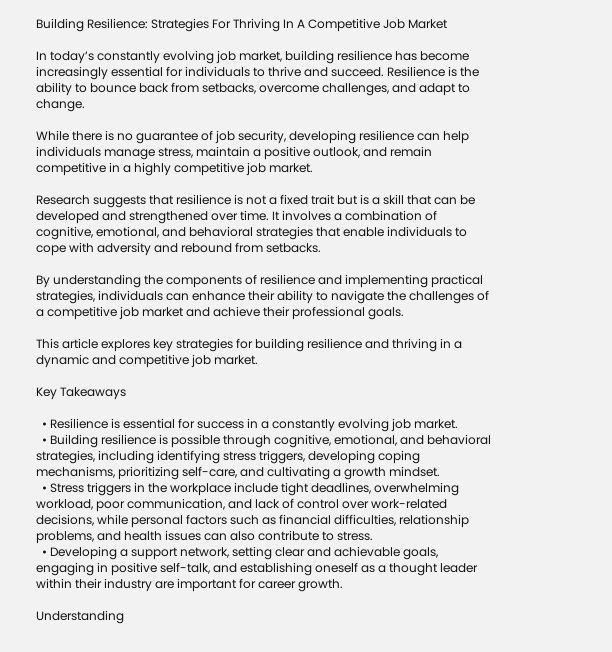Building Resilience: Strategies For Thriving In A Competitive Job Market

In today’s constantly evolving job market, building resilience has become increasingly essential for individuals to thrive and succeed. Resilience is the ability to bounce back from setbacks, overcome challenges, and adapt to change.

While there is no guarantee of job security, developing resilience can help individuals manage stress, maintain a positive outlook, and remain competitive in a highly competitive job market.

Research suggests that resilience is not a fixed trait but is a skill that can be developed and strengthened over time. It involves a combination of cognitive, emotional, and behavioral strategies that enable individuals to cope with adversity and rebound from setbacks.

By understanding the components of resilience and implementing practical strategies, individuals can enhance their ability to navigate the challenges of a competitive job market and achieve their professional goals.

This article explores key strategies for building resilience and thriving in a dynamic and competitive job market.

Key Takeaways

  • Resilience is essential for success in a constantly evolving job market.
  • Building resilience is possible through cognitive, emotional, and behavioral strategies, including identifying stress triggers, developing coping mechanisms, prioritizing self-care, and cultivating a growth mindset.
  • Stress triggers in the workplace include tight deadlines, overwhelming workload, poor communication, and lack of control over work-related decisions, while personal factors such as financial difficulties, relationship problems, and health issues can also contribute to stress.
  • Developing a support network, setting clear and achievable goals, engaging in positive self-talk, and establishing oneself as a thought leader within their industry are important for career growth.

Understanding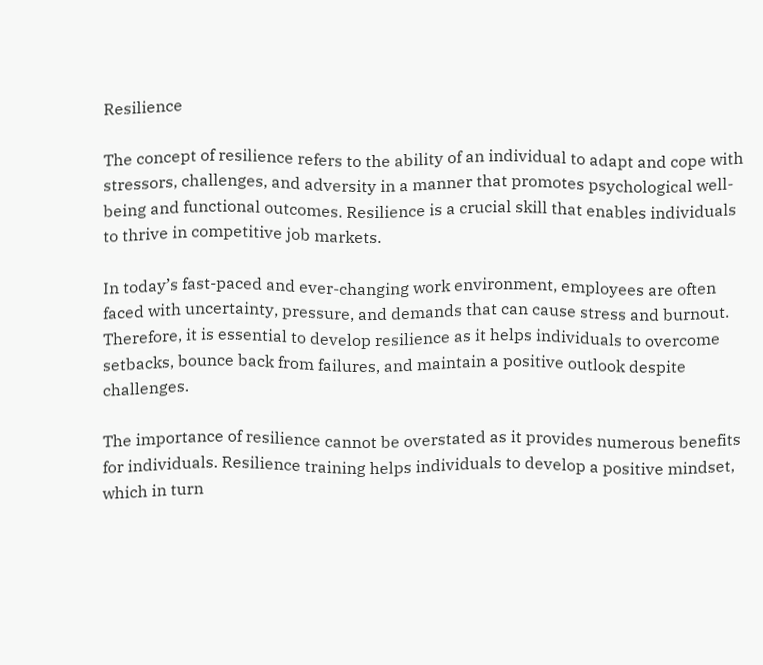Resilience

The concept of resilience refers to the ability of an individual to adapt and cope with stressors, challenges, and adversity in a manner that promotes psychological well-being and functional outcomes. Resilience is a crucial skill that enables individuals to thrive in competitive job markets.

In today’s fast-paced and ever-changing work environment, employees are often faced with uncertainty, pressure, and demands that can cause stress and burnout. Therefore, it is essential to develop resilience as it helps individuals to overcome setbacks, bounce back from failures, and maintain a positive outlook despite challenges.

The importance of resilience cannot be overstated as it provides numerous benefits for individuals. Resilience training helps individuals to develop a positive mindset, which in turn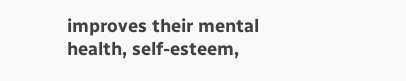improves their mental health, self-esteem,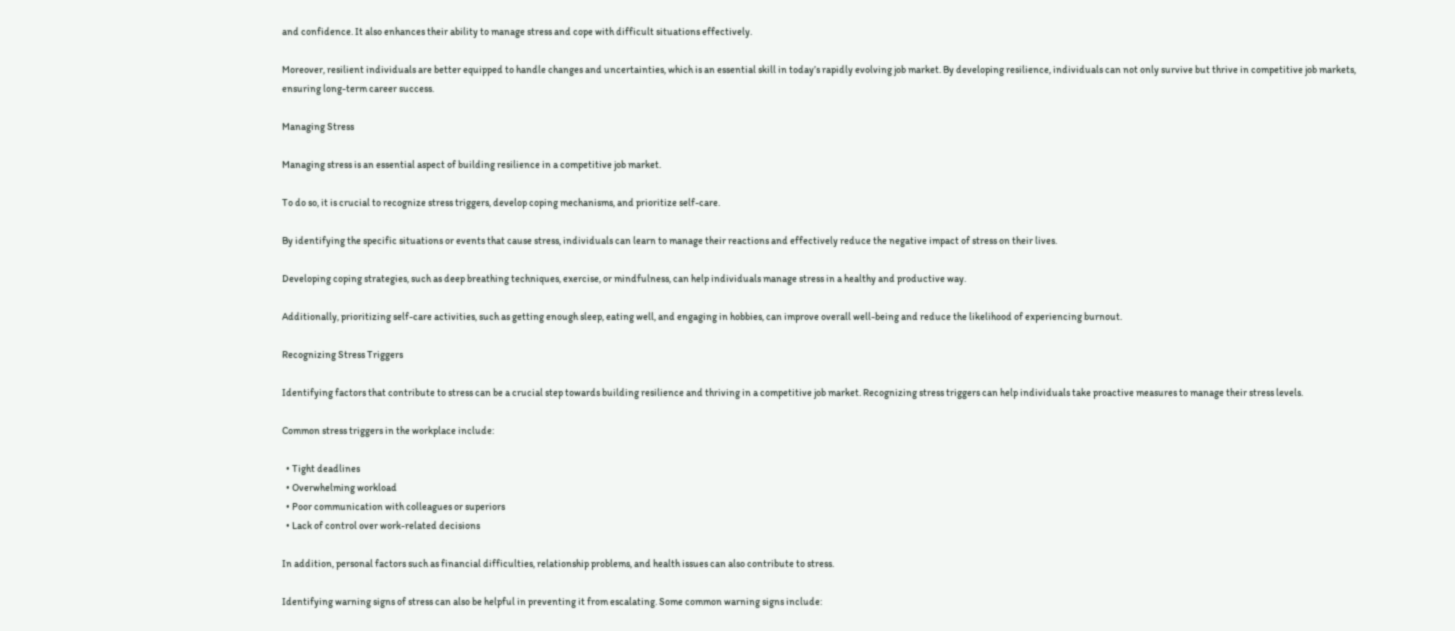and confidence. It also enhances their ability to manage stress and cope with difficult situations effectively.

Moreover, resilient individuals are better equipped to handle changes and uncertainties, which is an essential skill in today’s rapidly evolving job market. By developing resilience, individuals can not only survive but thrive in competitive job markets, ensuring long-term career success.

Managing Stress

Managing stress is an essential aspect of building resilience in a competitive job market.

To do so, it is crucial to recognize stress triggers, develop coping mechanisms, and prioritize self-care.

By identifying the specific situations or events that cause stress, individuals can learn to manage their reactions and effectively reduce the negative impact of stress on their lives.

Developing coping strategies, such as deep breathing techniques, exercise, or mindfulness, can help individuals manage stress in a healthy and productive way.

Additionally, prioritizing self-care activities, such as getting enough sleep, eating well, and engaging in hobbies, can improve overall well-being and reduce the likelihood of experiencing burnout.

Recognizing Stress Triggers

Identifying factors that contribute to stress can be a crucial step towards building resilience and thriving in a competitive job market. Recognizing stress triggers can help individuals take proactive measures to manage their stress levels.

Common stress triggers in the workplace include:

  • Tight deadlines
  • Overwhelming workload
  • Poor communication with colleagues or superiors
  • Lack of control over work-related decisions

In addition, personal factors such as financial difficulties, relationship problems, and health issues can also contribute to stress.

Identifying warning signs of stress can also be helpful in preventing it from escalating. Some common warning signs include: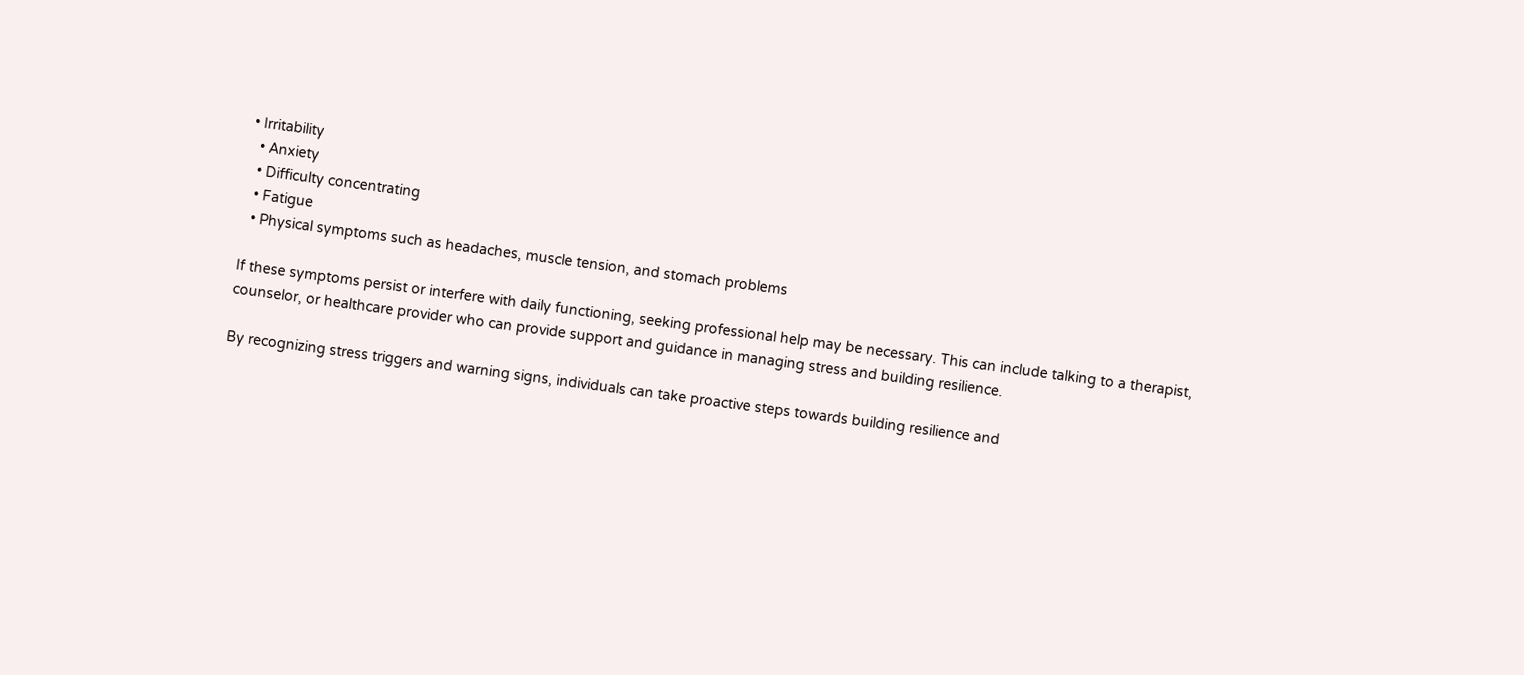• Irritability
  • Anxiety
  • Difficulty concentrating
  • Fatigue
  • Physical symptoms such as headaches, muscle tension, and stomach problems

If these symptoms persist or interfere with daily functioning, seeking professional help may be necessary. This can include talking to a therapist, counselor, or healthcare provider who can provide support and guidance in managing stress and building resilience.

By recognizing stress triggers and warning signs, individuals can take proactive steps towards building resilience and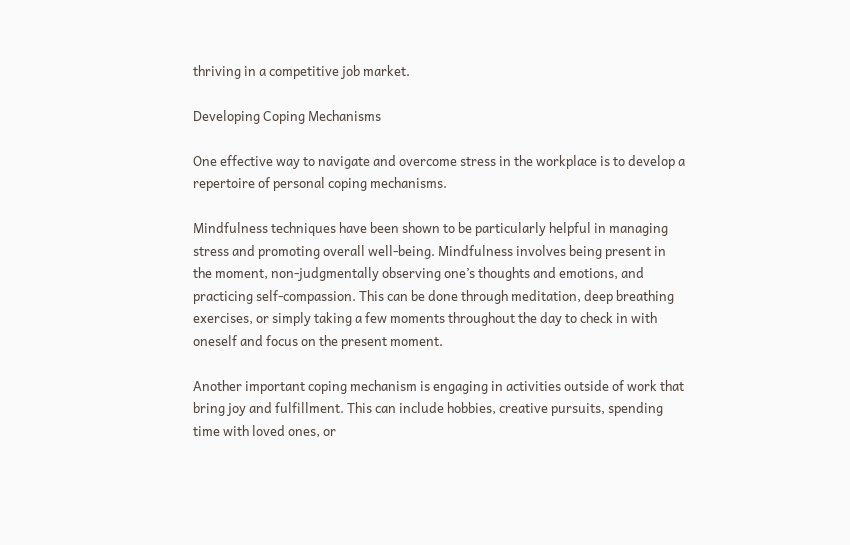thriving in a competitive job market.

Developing Coping Mechanisms

One effective way to navigate and overcome stress in the workplace is to develop a repertoire of personal coping mechanisms.

Mindfulness techniques have been shown to be particularly helpful in managing stress and promoting overall well-being. Mindfulness involves being present in the moment, non-judgmentally observing one’s thoughts and emotions, and practicing self-compassion. This can be done through meditation, deep breathing exercises, or simply taking a few moments throughout the day to check in with oneself and focus on the present moment.

Another important coping mechanism is engaging in activities outside of work that bring joy and fulfillment. This can include hobbies, creative pursuits, spending time with loved ones, or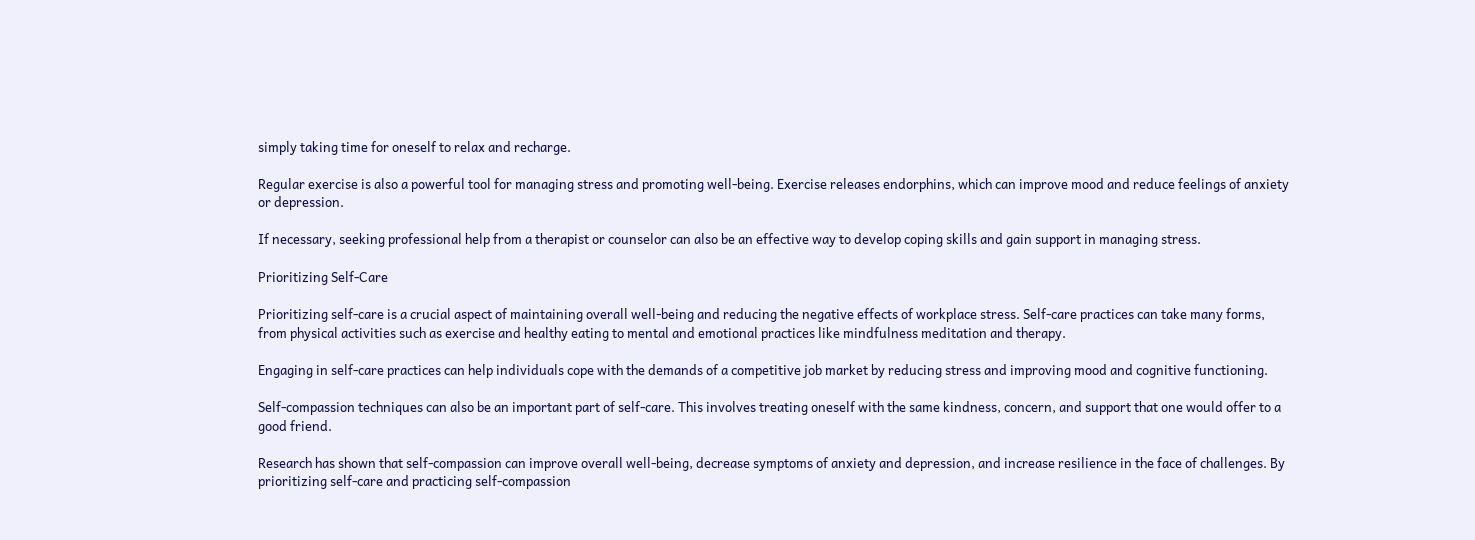simply taking time for oneself to relax and recharge.

Regular exercise is also a powerful tool for managing stress and promoting well-being. Exercise releases endorphins, which can improve mood and reduce feelings of anxiety or depression.

If necessary, seeking professional help from a therapist or counselor can also be an effective way to develop coping skills and gain support in managing stress.

Prioritizing Self-Care

Prioritizing self-care is a crucial aspect of maintaining overall well-being and reducing the negative effects of workplace stress. Self-care practices can take many forms, from physical activities such as exercise and healthy eating to mental and emotional practices like mindfulness meditation and therapy.

Engaging in self-care practices can help individuals cope with the demands of a competitive job market by reducing stress and improving mood and cognitive functioning.

Self-compassion techniques can also be an important part of self-care. This involves treating oneself with the same kindness, concern, and support that one would offer to a good friend.

Research has shown that self-compassion can improve overall well-being, decrease symptoms of anxiety and depression, and increase resilience in the face of challenges. By prioritizing self-care and practicing self-compassion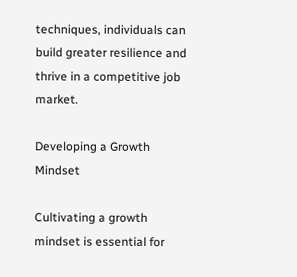techniques, individuals can build greater resilience and thrive in a competitive job market.

Developing a Growth Mindset

Cultivating a growth mindset is essential for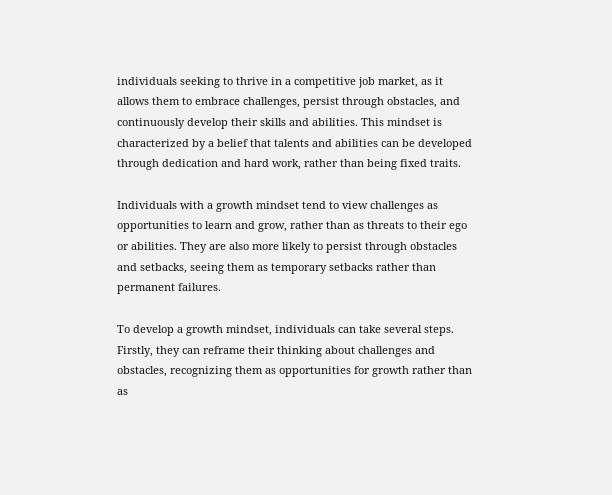individuals seeking to thrive in a competitive job market, as it allows them to embrace challenges, persist through obstacles, and continuously develop their skills and abilities. This mindset is characterized by a belief that talents and abilities can be developed through dedication and hard work, rather than being fixed traits.

Individuals with a growth mindset tend to view challenges as opportunities to learn and grow, rather than as threats to their ego or abilities. They are also more likely to persist through obstacles and setbacks, seeing them as temporary setbacks rather than permanent failures.

To develop a growth mindset, individuals can take several steps. Firstly, they can reframe their thinking about challenges and obstacles, recognizing them as opportunities for growth rather than as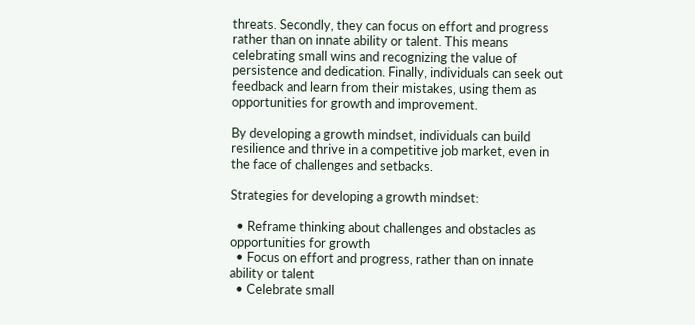threats. Secondly, they can focus on effort and progress rather than on innate ability or talent. This means celebrating small wins and recognizing the value of persistence and dedication. Finally, individuals can seek out feedback and learn from their mistakes, using them as opportunities for growth and improvement.

By developing a growth mindset, individuals can build resilience and thrive in a competitive job market, even in the face of challenges and setbacks.

Strategies for developing a growth mindset:

  • Reframe thinking about challenges and obstacles as opportunities for growth
  • Focus on effort and progress, rather than on innate ability or talent
  • Celebrate small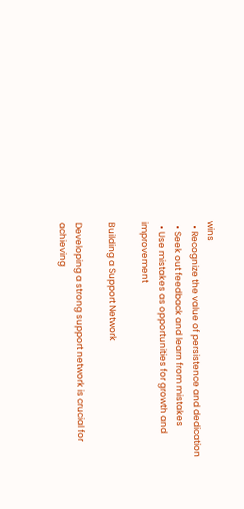wins
  • Recognize the value of persistence and dedication
  • Seek out feedback and learn from mistakes
  • Use mistakes as opportunities for growth and improvement

Building a Support Network

Developing a strong support network is crucial for achieving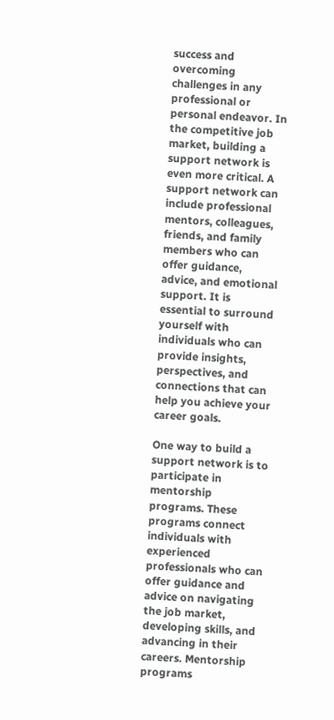success and overcoming challenges in any professional or personal endeavor. In the competitive job market, building a support network is even more critical. A support network can include professional mentors, colleagues, friends, and family members who can offer guidance, advice, and emotional support. It is essential to surround yourself with individuals who can provide insights, perspectives, and connections that can help you achieve your career goals.

One way to build a support network is to participate in mentorship programs. These programs connect individuals with experienced professionals who can offer guidance and advice on navigating the job market, developing skills, and advancing in their careers. Mentorship programs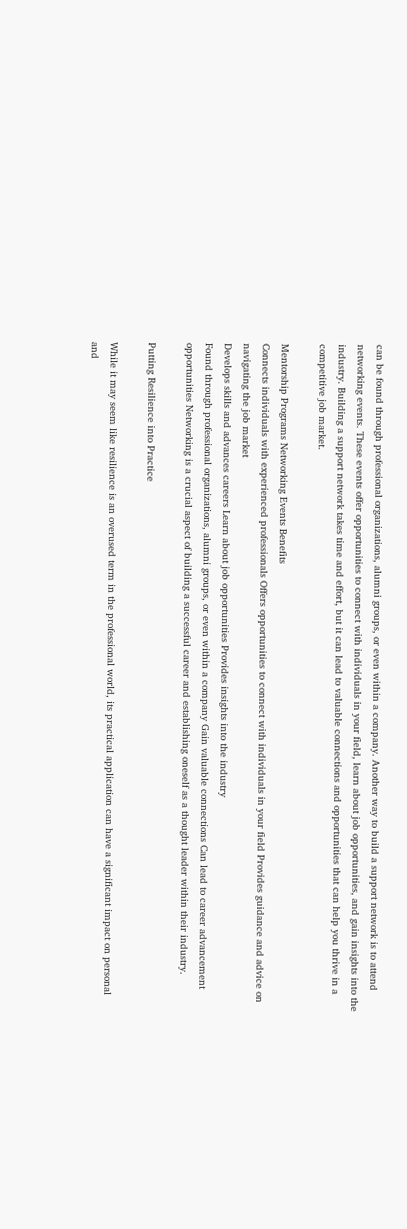can be found through professional organizations, alumni groups, or even within a company. Another way to build a support network is to attend networking events. These events offer opportunities to connect with individuals in your field, learn about job opportunities, and gain insights into the industry. Building a support network takes time and effort, but it can lead to valuable connections and opportunities that can help you thrive in a competitive job market.

Mentorship Programs Networking Events Benefits
Connects individuals with experienced professionals Offers opportunities to connect with individuals in your field Provides guidance and advice on navigating the job market
Develops skills and advances careers Learn about job opportunities Provides insights into the industry
Found through professional organizations, alumni groups, or even within a company Gain valuable connections Can lead to career advancement opportunities Networking is a crucial aspect of building a successful career and establishing oneself as a thought leader within their industry.

Putting Resilience into Practice

While it may seem like resilience is an overused term in the professional world, its practical application can have a significant impact on personal and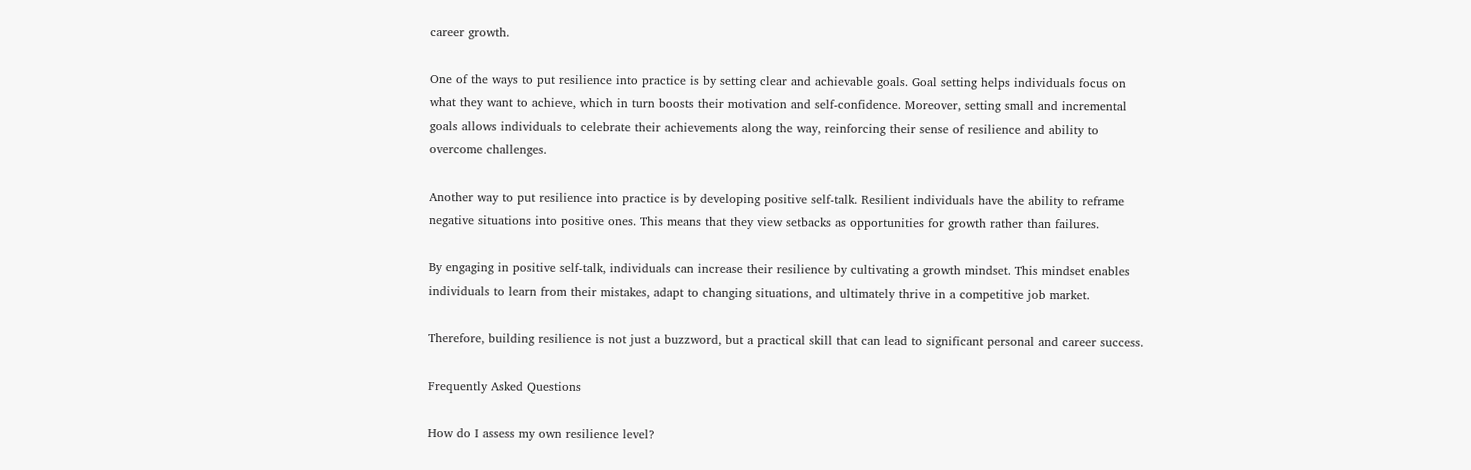career growth.

One of the ways to put resilience into practice is by setting clear and achievable goals. Goal setting helps individuals focus on what they want to achieve, which in turn boosts their motivation and self-confidence. Moreover, setting small and incremental goals allows individuals to celebrate their achievements along the way, reinforcing their sense of resilience and ability to overcome challenges.

Another way to put resilience into practice is by developing positive self-talk. Resilient individuals have the ability to reframe negative situations into positive ones. This means that they view setbacks as opportunities for growth rather than failures.

By engaging in positive self-talk, individuals can increase their resilience by cultivating a growth mindset. This mindset enables individuals to learn from their mistakes, adapt to changing situations, and ultimately thrive in a competitive job market.

Therefore, building resilience is not just a buzzword, but a practical skill that can lead to significant personal and career success.

Frequently Asked Questions

How do I assess my own resilience level?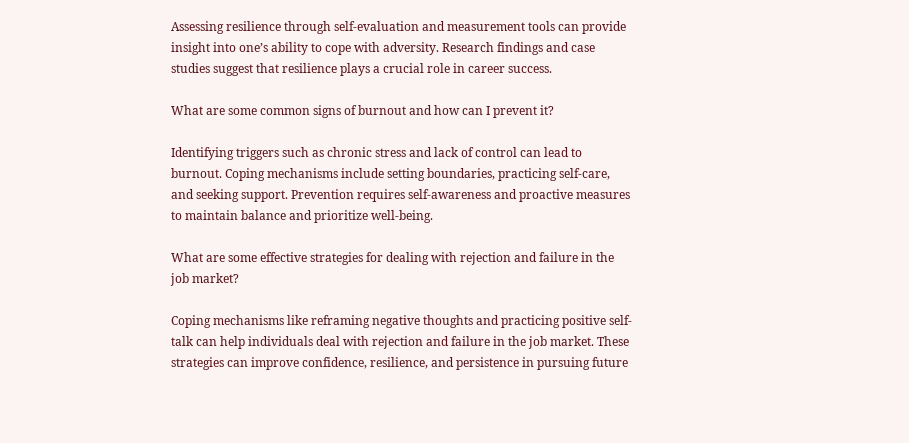Assessing resilience through self-evaluation and measurement tools can provide insight into one’s ability to cope with adversity. Research findings and case studies suggest that resilience plays a crucial role in career success.

What are some common signs of burnout and how can I prevent it?

Identifying triggers such as chronic stress and lack of control can lead to burnout. Coping mechanisms include setting boundaries, practicing self-care, and seeking support. Prevention requires self-awareness and proactive measures to maintain balance and prioritize well-being.

What are some effective strategies for dealing with rejection and failure in the job market?

Coping mechanisms like reframing negative thoughts and practicing positive self-talk can help individuals deal with rejection and failure in the job market. These strategies can improve confidence, resilience, and persistence in pursuing future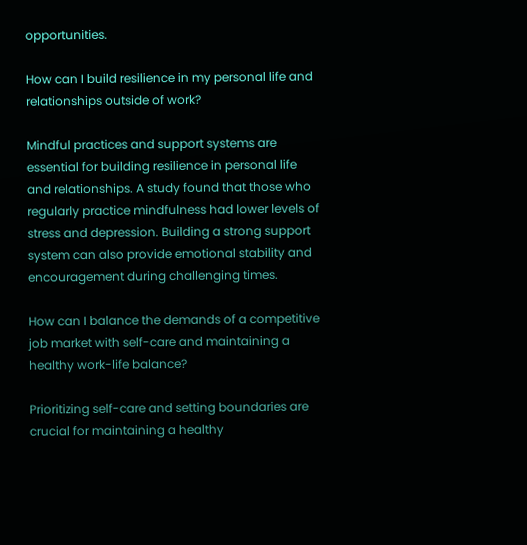opportunities.

How can I build resilience in my personal life and relationships outside of work?

Mindful practices and support systems are essential for building resilience in personal life and relationships. A study found that those who regularly practice mindfulness had lower levels of stress and depression. Building a strong support system can also provide emotional stability and encouragement during challenging times.

How can I balance the demands of a competitive job market with self-care and maintaining a healthy work-life balance?

Prioritizing self-care and setting boundaries are crucial for maintaining a healthy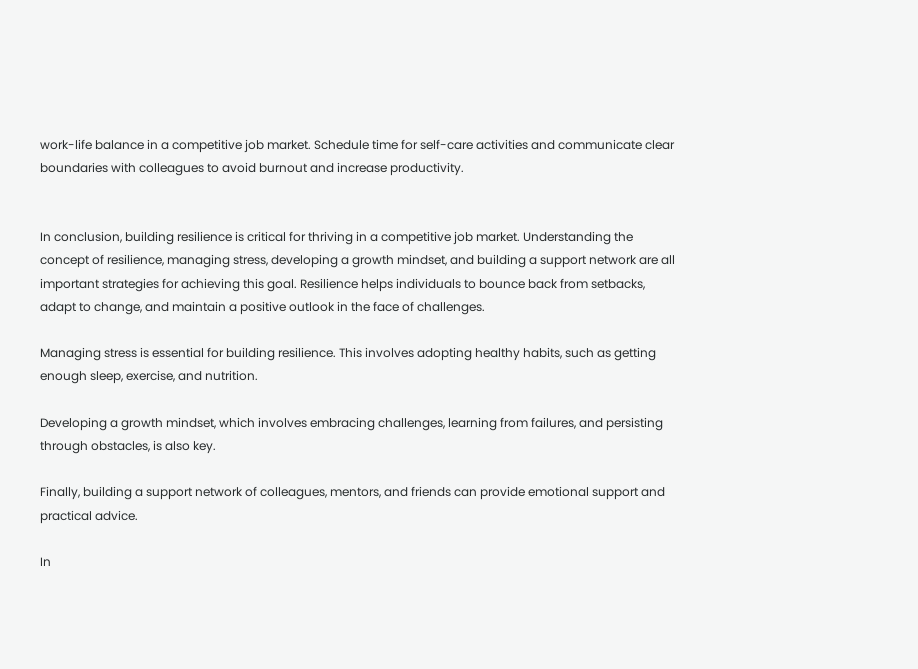work-life balance in a competitive job market. Schedule time for self-care activities and communicate clear boundaries with colleagues to avoid burnout and increase productivity.


In conclusion, building resilience is critical for thriving in a competitive job market. Understanding the concept of resilience, managing stress, developing a growth mindset, and building a support network are all important strategies for achieving this goal. Resilience helps individuals to bounce back from setbacks, adapt to change, and maintain a positive outlook in the face of challenges.

Managing stress is essential for building resilience. This involves adopting healthy habits, such as getting enough sleep, exercise, and nutrition.

Developing a growth mindset, which involves embracing challenges, learning from failures, and persisting through obstacles, is also key.

Finally, building a support network of colleagues, mentors, and friends can provide emotional support and practical advice.

In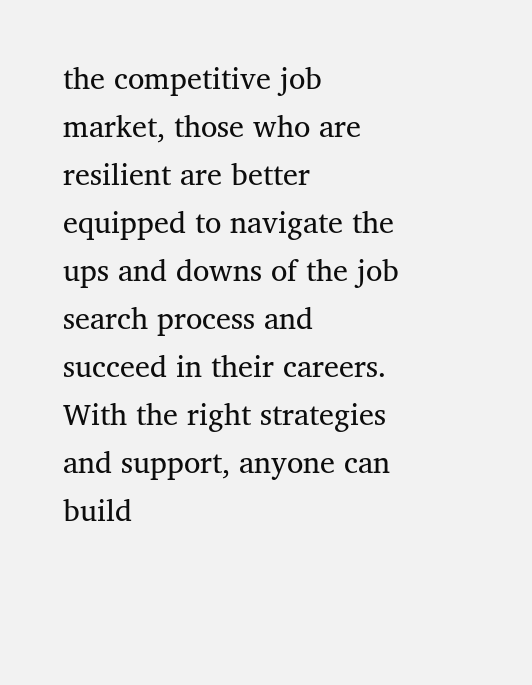the competitive job market, those who are resilient are better equipped to navigate the ups and downs of the job search process and succeed in their careers. With the right strategies and support, anyone can build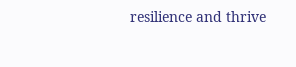resilience and thrive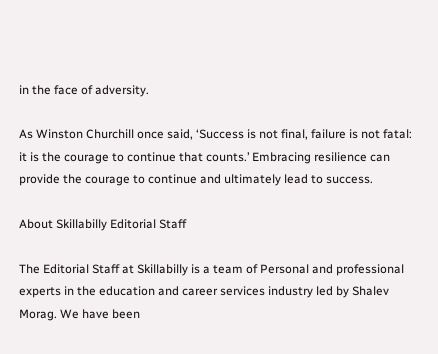in the face of adversity.

As Winston Churchill once said, ‘Success is not final, failure is not fatal: it is the courage to continue that counts.’ Embracing resilience can provide the courage to continue and ultimately lead to success.

About Skillabilly Editorial Staff

The Editorial Staff at Skillabilly is a team of Personal and professional experts in the education and career services industry led by Shalev Morag. We have been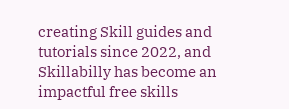creating Skill guides and tutorials since 2022, and Skillabilly has become an impactful free skills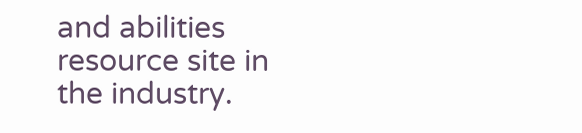and abilities resource site in the industry.